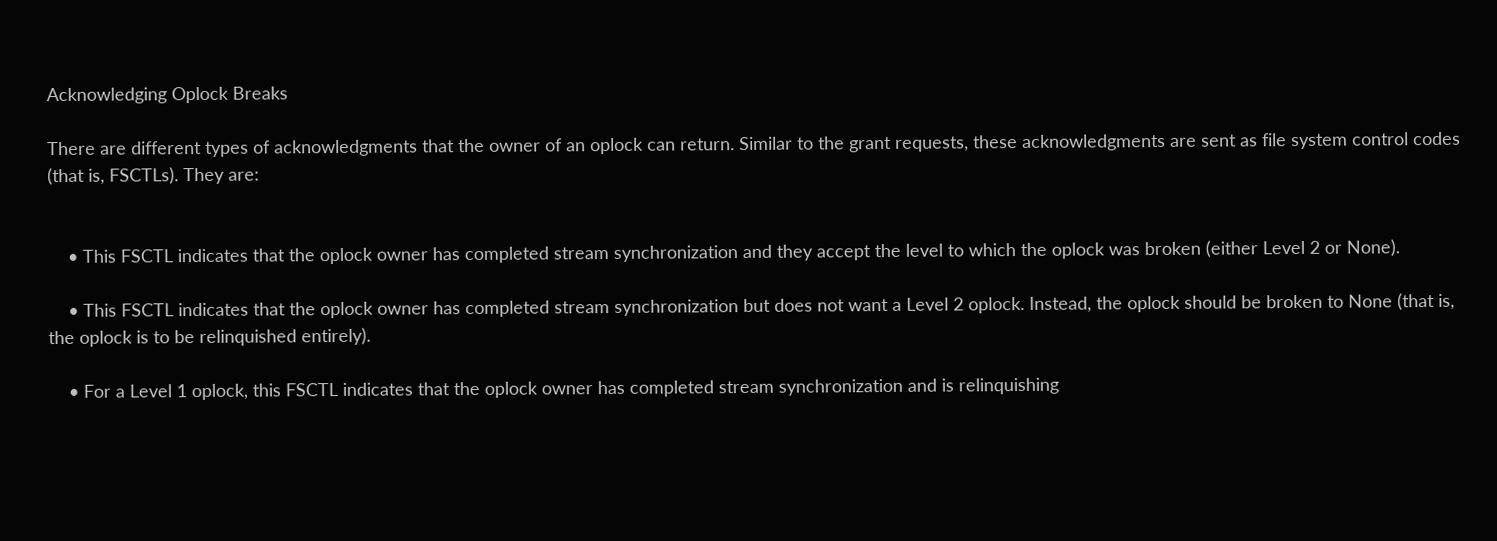Acknowledging Oplock Breaks

There are different types of acknowledgments that the owner of an oplock can return. Similar to the grant requests, these acknowledgments are sent as file system control codes (that is, FSCTLs). They are:


    • This FSCTL indicates that the oplock owner has completed stream synchronization and they accept the level to which the oplock was broken (either Level 2 or None).

    • This FSCTL indicates that the oplock owner has completed stream synchronization but does not want a Level 2 oplock. Instead, the oplock should be broken to None (that is, the oplock is to be relinquished entirely).

    • For a Level 1 oplock, this FSCTL indicates that the oplock owner has completed stream synchronization and is relinquishing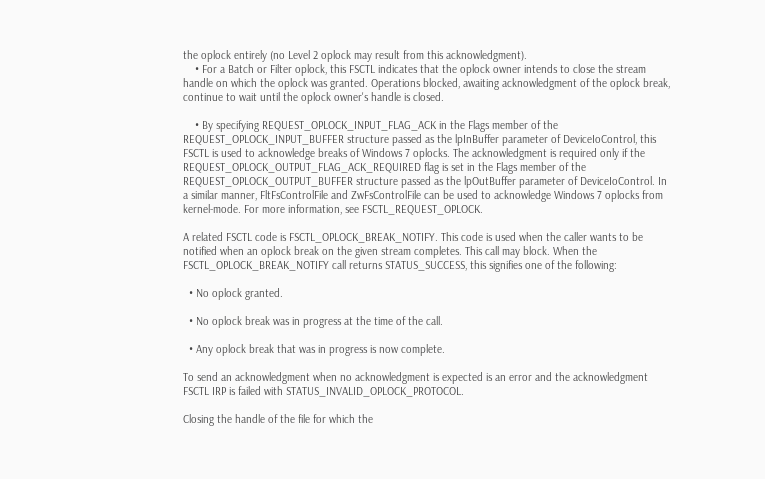the oplock entirely (no Level 2 oplock may result from this acknowledgment).
    • For a Batch or Filter oplock, this FSCTL indicates that the oplock owner intends to close the stream handle on which the oplock was granted. Operations blocked, awaiting acknowledgment of the oplock break, continue to wait until the oplock owner's handle is closed.

    • By specifying REQUEST_OPLOCK_INPUT_FLAG_ACK in the Flags member of the REQUEST_OPLOCK_INPUT_BUFFER structure passed as the lpInBuffer parameter of DeviceIoControl, this FSCTL is used to acknowledge breaks of Windows 7 oplocks. The acknowledgment is required only if the REQUEST_OPLOCK_OUTPUT_FLAG_ACK_REQUIRED flag is set in the Flags member of the REQUEST_OPLOCK_OUTPUT_BUFFER structure passed as the lpOutBuffer parameter of DeviceIoControl. In a similar manner, FltFsControlFile and ZwFsControlFile can be used to acknowledge Windows 7 oplocks from kernel-mode. For more information, see FSCTL_REQUEST_OPLOCK.

A related FSCTL code is FSCTL_OPLOCK_BREAK_NOTIFY. This code is used when the caller wants to be notified when an oplock break on the given stream completes. This call may block. When the FSCTL_OPLOCK_BREAK_NOTIFY call returns STATUS_SUCCESS, this signifies one of the following:

  • No oplock granted.

  • No oplock break was in progress at the time of the call.

  • Any oplock break that was in progress is now complete.

To send an acknowledgment when no acknowledgment is expected is an error and the acknowledgment FSCTL IRP is failed with STATUS_INVALID_OPLOCK_PROTOCOL.

Closing the handle of the file for which the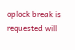oplock break is requested will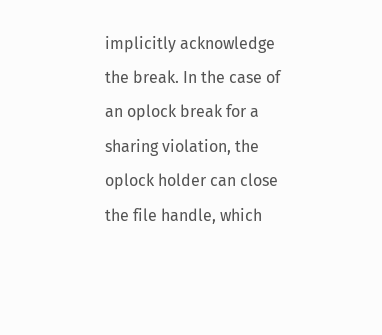implicitly acknowledge the break. In the case of an oplock break for a sharing violation, the oplock holder can close the file handle, which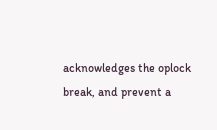acknowledges the oplock break, and prevent a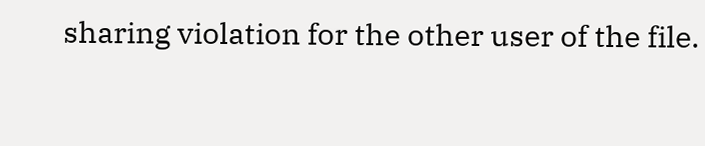sharing violation for the other user of the file.